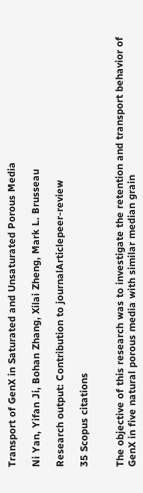Transport of GenX in Saturated and Unsaturated Porous Media

Ni Yan, Yifan Ji, Bohan Zhang, Xilai Zheng, Mark L. Brusseau

Research output: Contribution to journalArticlepeer-review

35 Scopus citations


The objective of this research was to investigate the retention and transport behavior of GenX in five natural porous media with similar median grain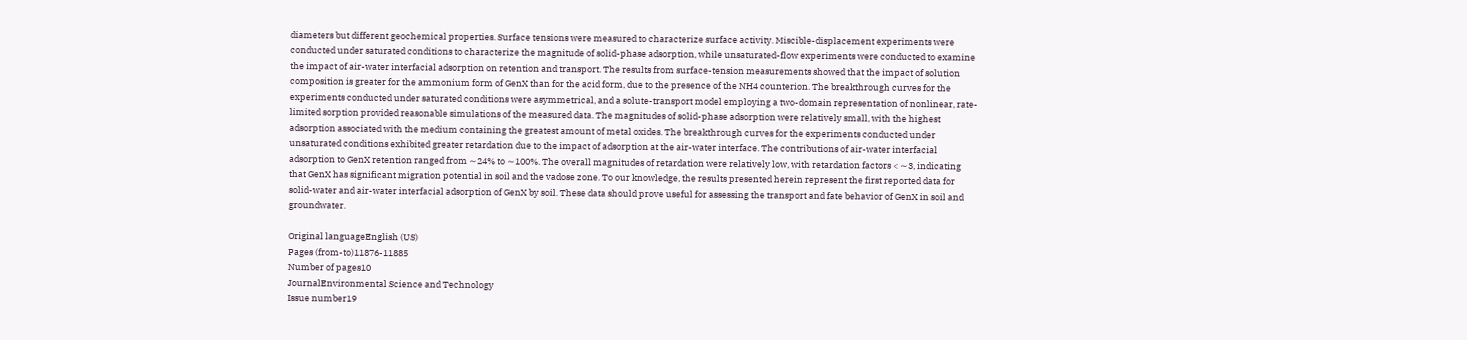diameters but different geochemical properties. Surface tensions were measured to characterize surface activity. Miscible-displacement experiments were conducted under saturated conditions to characterize the magnitude of solid-phase adsorption, while unsaturated-flow experiments were conducted to examine the impact of air-water interfacial adsorption on retention and transport. The results from surface-tension measurements showed that the impact of solution composition is greater for the ammonium form of GenX than for the acid form, due to the presence of the NH4 counterion. The breakthrough curves for the experiments conducted under saturated conditions were asymmetrical, and a solute-transport model employing a two-domain representation of nonlinear, rate-limited sorption provided reasonable simulations of the measured data. The magnitudes of solid-phase adsorption were relatively small, with the highest adsorption associated with the medium containing the greatest amount of metal oxides. The breakthrough curves for the experiments conducted under unsaturated conditions exhibited greater retardation due to the impact of adsorption at the air-water interface. The contributions of air-water interfacial adsorption to GenX retention ranged from ∼24% to ∼100%. The overall magnitudes of retardation were relatively low, with retardation factors < ∼3, indicating that GenX has significant migration potential in soil and the vadose zone. To our knowledge, the results presented herein represent the first reported data for solid-water and air-water interfacial adsorption of GenX by soil. These data should prove useful for assessing the transport and fate behavior of GenX in soil and groundwater.

Original languageEnglish (US)
Pages (from-to)11876-11885
Number of pages10
JournalEnvironmental Science and Technology
Issue number19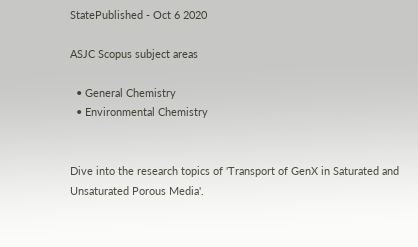StatePublished - Oct 6 2020

ASJC Scopus subject areas

  • General Chemistry
  • Environmental Chemistry


Dive into the research topics of 'Transport of GenX in Saturated and Unsaturated Porous Media'.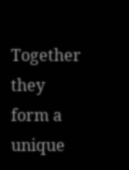Together they form a unique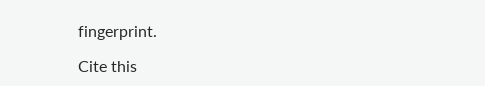fingerprint.

Cite this